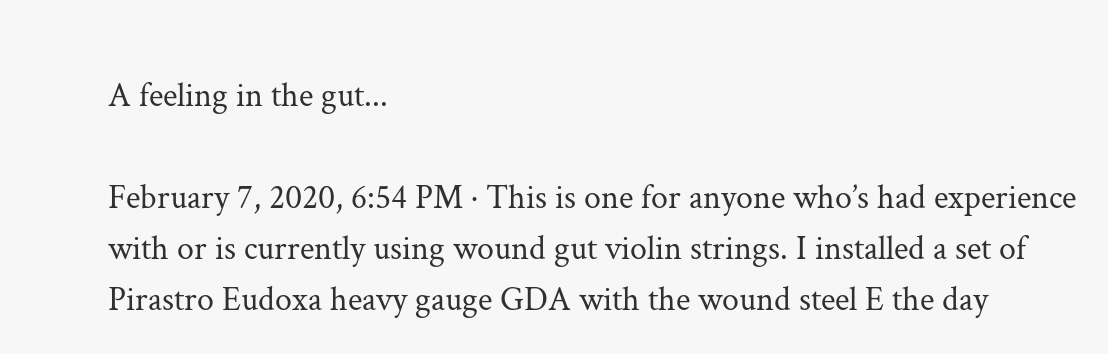A feeling in the gut...

February 7, 2020, 6:54 PM · This is one for anyone who’s had experience with or is currently using wound gut violin strings. I installed a set of Pirastro Eudoxa heavy gauge GDA with the wound steel E the day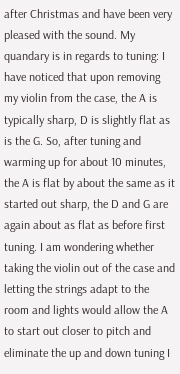after Christmas and have been very pleased with the sound. My quandary is in regards to tuning: I have noticed that upon removing my violin from the case, the A is typically sharp, D is slightly flat as is the G. So, after tuning and warming up for about 10 minutes, the A is flat by about the same as it started out sharp, the D and G are again about as flat as before first tuning. I am wondering whether taking the violin out of the case and letting the strings adapt to the room and lights would allow the A to start out closer to pitch and eliminate the up and down tuning I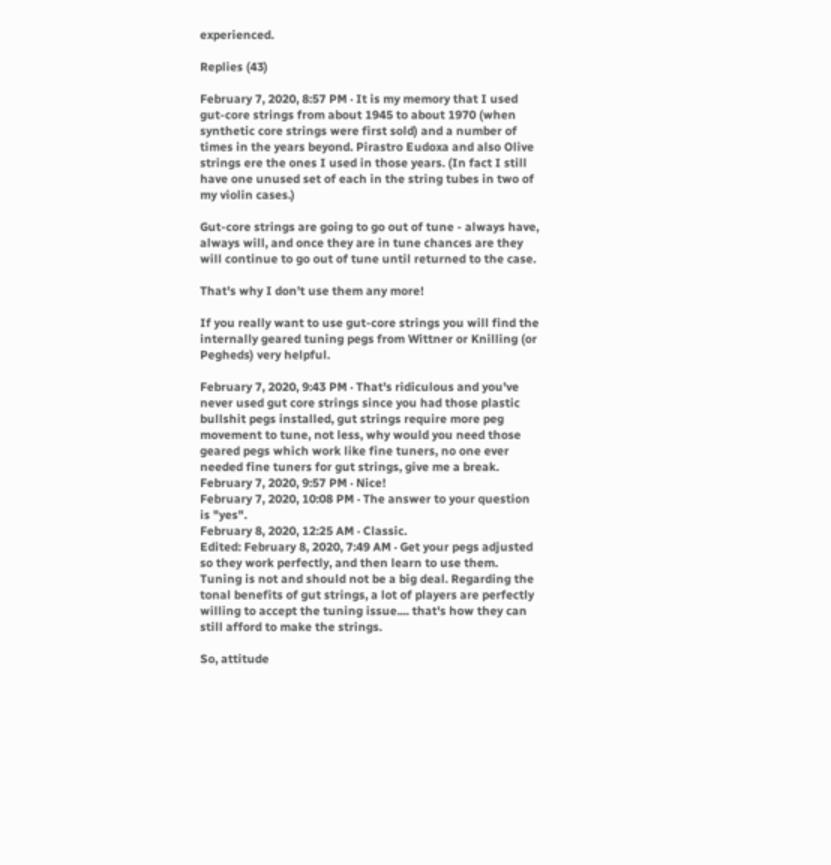experienced.

Replies (43)

February 7, 2020, 8:57 PM · It is my memory that I used gut-core strings from about 1945 to about 1970 (when synthetic core strings were first sold) and a number of times in the years beyond. Pirastro Eudoxa and also Olive strings ere the ones I used in those years. (In fact I still have one unused set of each in the string tubes in two of my violin cases.)

Gut-core strings are going to go out of tune - always have, always will, and once they are in tune chances are they will continue to go out of tune until returned to the case.

That's why I don't use them any more!

If you really want to use gut-core strings you will find the internally geared tuning pegs from Wittner or Knilling (or Pegheds) very helpful.

February 7, 2020, 9:43 PM · That's ridiculous and you've never used gut core strings since you had those plastic bullshit pegs installed, gut strings require more peg movement to tune, not less, why would you need those geared pegs which work like fine tuners, no one ever needed fine tuners for gut strings, give me a break.
February 7, 2020, 9:57 PM · Nice!
February 7, 2020, 10:08 PM · The answer to your question is "yes".
February 8, 2020, 12:25 AM · Classic.
Edited: February 8, 2020, 7:49 AM · Get your pegs adjusted so they work perfectly, and then learn to use them. Tuning is not and should not be a big deal. Regarding the tonal benefits of gut strings, a lot of players are perfectly willing to accept the tuning issue.... that's how they can still afford to make the strings.

So, attitude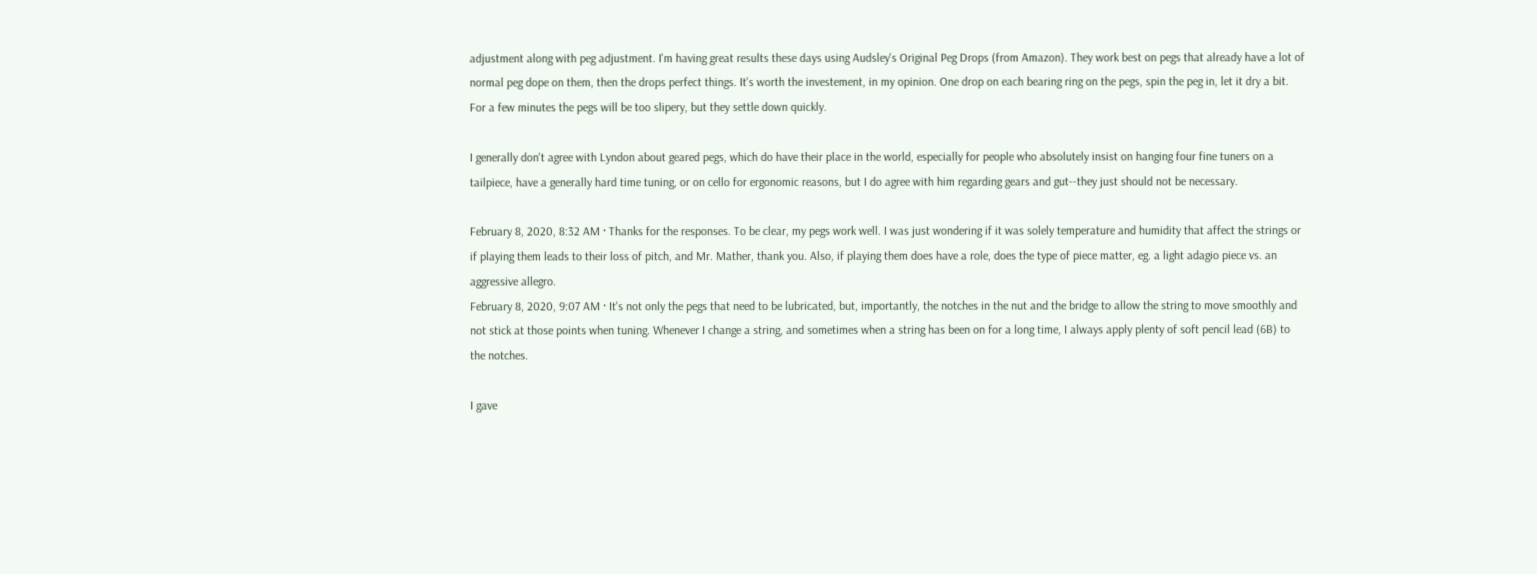adjustment along with peg adjustment. I'm having great results these days using Audsley's Original Peg Drops (from Amazon). They work best on pegs that already have a lot of normal peg dope on them, then the drops perfect things. It's worth the investement, in my opinion. One drop on each bearing ring on the pegs, spin the peg in, let it dry a bit. For a few minutes the pegs will be too slipery, but they settle down quickly.

I generally don't agree with Lyndon about geared pegs, which do have their place in the world, especially for people who absolutely insist on hanging four fine tuners on a tailpiece, have a generally hard time tuning, or on cello for ergonomic reasons, but I do agree with him regarding gears and gut--they just should not be necessary.

February 8, 2020, 8:32 AM · Thanks for the responses. To be clear, my pegs work well. I was just wondering if it was solely temperature and humidity that affect the strings or if playing them leads to their loss of pitch, and Mr. Mather, thank you. Also, if playing them does have a role, does the type of piece matter, eg. a light adagio piece vs. an aggressive allegro.
February 8, 2020, 9:07 AM · It's not only the pegs that need to be lubricated, but, importantly, the notches in the nut and the bridge to allow the string to move smoothly and not stick at those points when tuning. Whenever I change a string, and sometimes when a string has been on for a long time, I always apply plenty of soft pencil lead (6B) to the notches.

I gave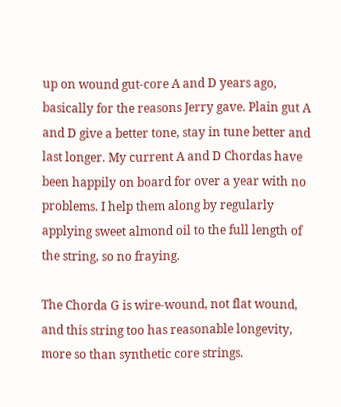up on wound gut-core A and D years ago, basically for the reasons Jerry gave. Plain gut A and D give a better tone, stay in tune better and last longer. My current A and D Chordas have been happily on board for over a year with no problems. I help them along by regularly applying sweet almond oil to the full length of the string, so no fraying.

The Chorda G is wire-wound, not flat wound, and this string too has reasonable longevity, more so than synthetic core strings.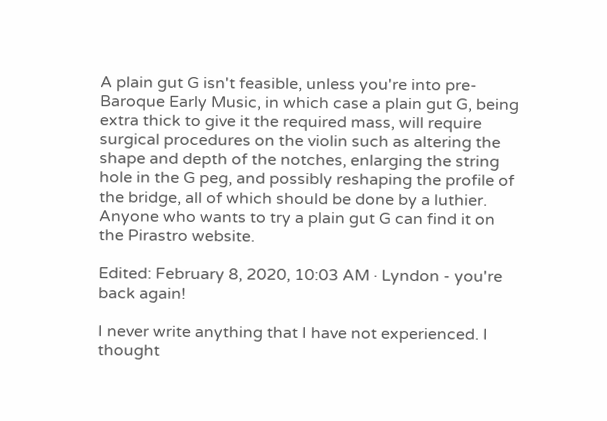A plain gut G isn't feasible, unless you're into pre-Baroque Early Music, in which case a plain gut G, being extra thick to give it the required mass, will require surgical procedures on the violin such as altering the shape and depth of the notches, enlarging the string hole in the G peg, and possibly reshaping the profile of the bridge, all of which should be done by a luthier. Anyone who wants to try a plain gut G can find it on the Pirastro website.

Edited: February 8, 2020, 10:03 AM · Lyndon - you're back again!

I never write anything that I have not experienced. I thought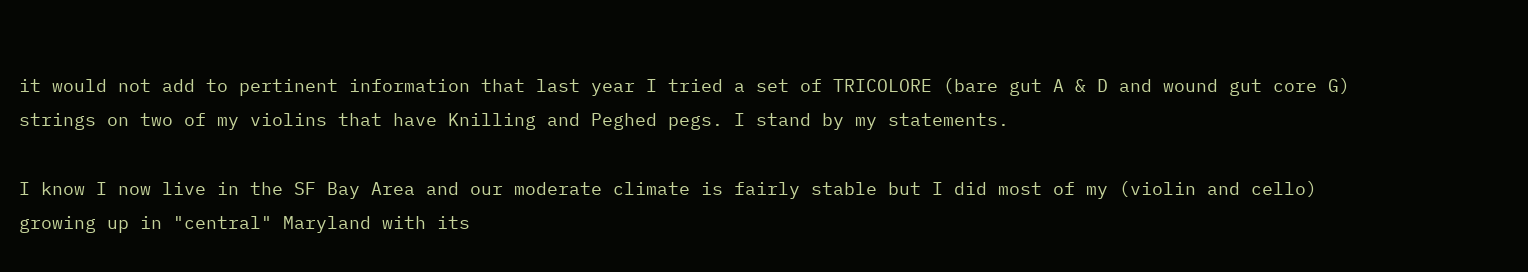it would not add to pertinent information that last year I tried a set of TRICOLORE (bare gut A & D and wound gut core G) strings on two of my violins that have Knilling and Peghed pegs. I stand by my statements.

I know I now live in the SF Bay Area and our moderate climate is fairly stable but I did most of my (violin and cello) growing up in "central" Maryland with its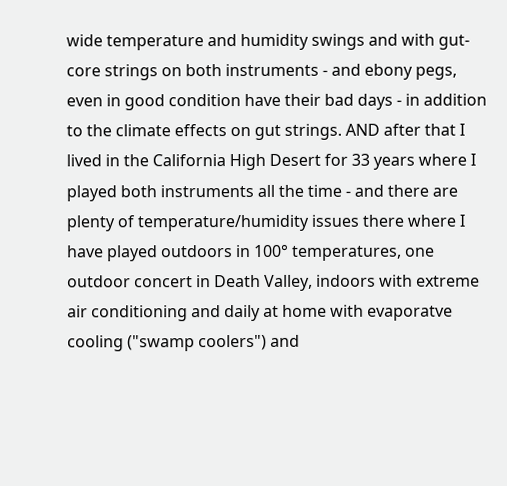wide temperature and humidity swings and with gut-core strings on both instruments - and ebony pegs, even in good condition have their bad days - in addition to the climate effects on gut strings. AND after that I lived in the California High Desert for 33 years where I played both instruments all the time - and there are plenty of temperature/humidity issues there where I have played outdoors in 100° temperatures, one outdoor concert in Death Valley, indoors with extreme air conditioning and daily at home with evaporatve cooling ("swamp coolers") and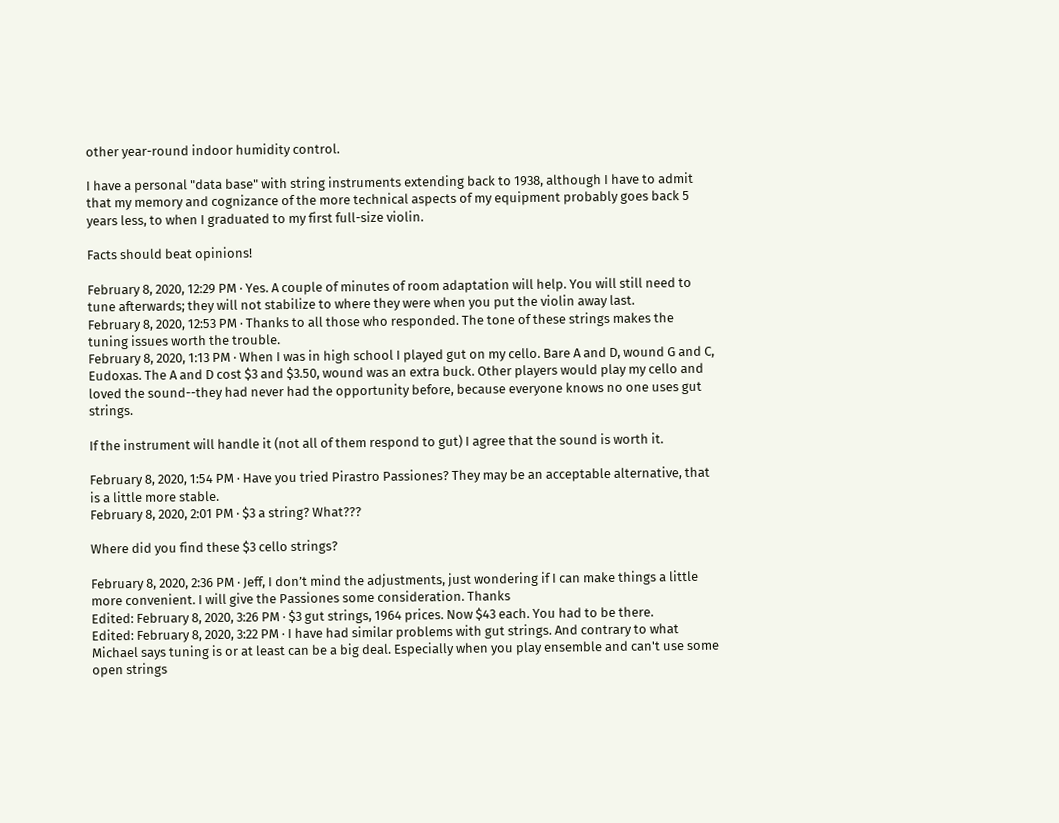other year-round indoor humidity control.

I have a personal "data base" with string instruments extending back to 1938, although I have to admit that my memory and cognizance of the more technical aspects of my equipment probably goes back 5 years less, to when I graduated to my first full-size violin.

Facts should beat opinions!

February 8, 2020, 12:29 PM · Yes. A couple of minutes of room adaptation will help. You will still need to tune afterwards; they will not stabilize to where they were when you put the violin away last.
February 8, 2020, 12:53 PM · Thanks to all those who responded. The tone of these strings makes the tuning issues worth the trouble.
February 8, 2020, 1:13 PM · When I was in high school I played gut on my cello. Bare A and D, wound G and C, Eudoxas. The A and D cost $3 and $3.50, wound was an extra buck. Other players would play my cello and loved the sound--they had never had the opportunity before, because everyone knows no one uses gut strings.

If the instrument will handle it (not all of them respond to gut) I agree that the sound is worth it.

February 8, 2020, 1:54 PM · Have you tried Pirastro Passiones? They may be an acceptable alternative, that is a little more stable.
February 8, 2020, 2:01 PM · $3 a string? What???

Where did you find these $3 cello strings?

February 8, 2020, 2:36 PM · Jeff, I don’t mind the adjustments, just wondering if I can make things a little more convenient. I will give the Passiones some consideration. Thanks
Edited: February 8, 2020, 3:26 PM · $3 gut strings, 1964 prices. Now $43 each. You had to be there.
Edited: February 8, 2020, 3:22 PM · I have had similar problems with gut strings. And contrary to what Michael says tuning is or at least can be a big deal. Especially when you play ensemble and can't use some open strings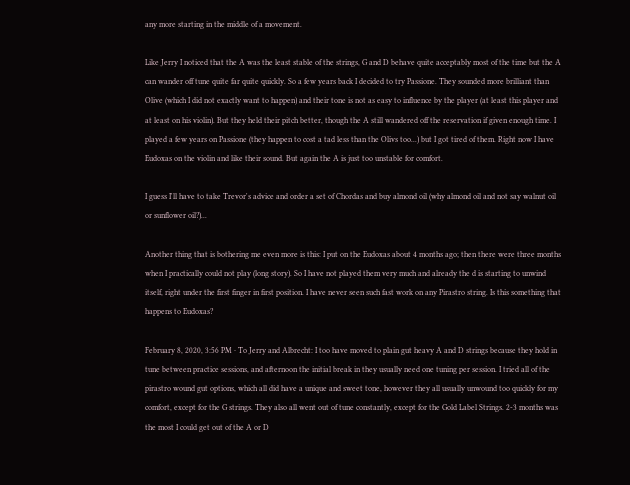any more starting in the middle of a movement.

Like Jerry I noticed that the A was the least stable of the strings, G and D behave quite acceptably most of the time but the A can wander off tune quite far quite quickly. So a few years back I decided to try Passione. They sounded more brilliant than Olive (which I did not exactly want to happen) and their tone is not as easy to influence by the player (at least this player and at least on his violin). But they held their pitch better, though the A still wandered off the reservation if given enough time. I played a few years on Passione (they happen to cost a tad less than the Olivs too...) but I got tired of them. Right now I have Eudoxas on the violin and like their sound. But again the A is just too unstable for comfort.

I guess I'll have to take Trevor's advice and order a set of Chordas and buy almond oil (why almond oil and not say walnut oil or sunflower oil?)...

Another thing that is bothering me even more is this: I put on the Eudoxas about 4 months ago; then there were three months when I practically could not play (long story). So I have not played them very much and already the d is starting to unwind itself, right under the first finger in first position. I have never seen such fast work on any Pirastro string. Is this something that happens to Eudoxas?

February 8, 2020, 3:56 PM · To Jerry and Albrecht: I too have moved to plain gut heavy A and D strings because they hold in tune between practice sessions, and afternoon the initial break in they usually need one tuning per session. I tried all of the pirastro wound gut options, which all did have a unique and sweet tone, however they all usually unwound too quickly for my comfort, except for the G strings. They also all went out of tune constantly, except for the Gold Label Strings. 2-3 months was the most I could get out of the A or D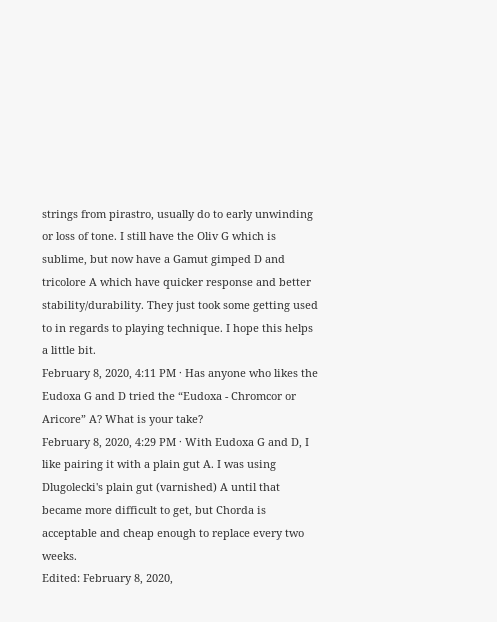strings from pirastro, usually do to early unwinding or loss of tone. I still have the Oliv G which is sublime, but now have a Gamut gimped D and tricolore A which have quicker response and better stability/durability. They just took some getting used to in regards to playing technique. I hope this helps a little bit.
February 8, 2020, 4:11 PM · Has anyone who likes the Eudoxa G and D tried the “Eudoxa - Chromcor or Aricore” A? What is your take?
February 8, 2020, 4:29 PM · With Eudoxa G and D, I like pairing it with a plain gut A. I was using Dlugolecki's plain gut (varnished) A until that became more difficult to get, but Chorda is acceptable and cheap enough to replace every two weeks.
Edited: February 8, 2020,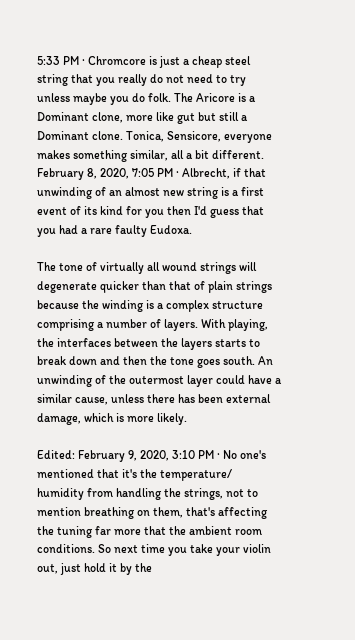5:33 PM · Chromcore is just a cheap steel string that you really do not need to try unless maybe you do folk. The Aricore is a Dominant clone, more like gut but still a Dominant clone. Tonica, Sensicore, everyone makes something similar, all a bit different.
February 8, 2020, 7:05 PM · Albrecht, if that unwinding of an almost new string is a first event of its kind for you then I'd guess that you had a rare faulty Eudoxa.

The tone of virtually all wound strings will degenerate quicker than that of plain strings because the winding is a complex structure comprising a number of layers. With playing, the interfaces between the layers starts to break down and then the tone goes south. An unwinding of the outermost layer could have a similar cause, unless there has been external damage, which is more likely.

Edited: February 9, 2020, 3:10 PM · No one's mentioned that it's the temperature/ humidity from handling the strings, not to mention breathing on them, that's affecting the tuning far more that the ambient room conditions. So next time you take your violin out, just hold it by the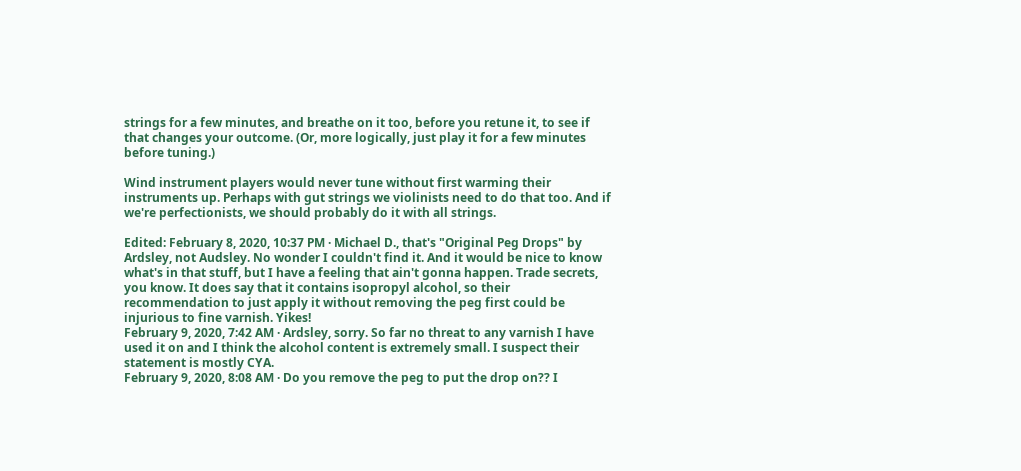strings for a few minutes, and breathe on it too, before you retune it, to see if that changes your outcome. (Or, more logically, just play it for a few minutes before tuning.)

Wind instrument players would never tune without first warming their instruments up. Perhaps with gut strings we violinists need to do that too. And if we're perfectionists, we should probably do it with all strings.

Edited: February 8, 2020, 10:37 PM · Michael D., that's "Original Peg Drops" by Ardsley, not Audsley. No wonder I couldn't find it. And it would be nice to know what's in that stuff, but I have a feeling that ain't gonna happen. Trade secrets, you know. It does say that it contains isopropyl alcohol, so their recommendation to just apply it without removing the peg first could be injurious to fine varnish. Yikes!
February 9, 2020, 7:42 AM · Ardsley, sorry. So far no threat to any varnish I have used it on and I think the alcohol content is extremely small. I suspect their statement is mostly CYA.
February 9, 2020, 8:08 AM · Do you remove the peg to put the drop on?? I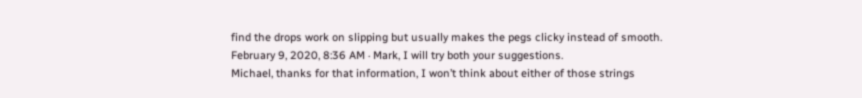find the drops work on slipping but usually makes the pegs clicky instead of smooth.
February 9, 2020, 8:36 AM · Mark, I will try both your suggestions.
Michael, thanks for that information, I won’t think about either of those strings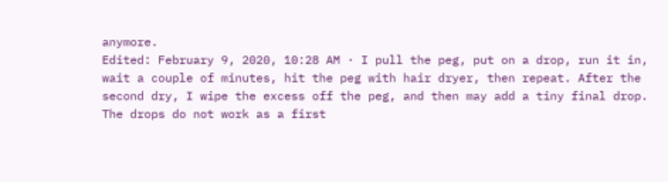anymore.
Edited: February 9, 2020, 10:28 AM · I pull the peg, put on a drop, run it in, wait a couple of minutes, hit the peg with hair dryer, then repeat. After the second dry, I wipe the excess off the peg, and then may add a tiny final drop. The drops do not work as a first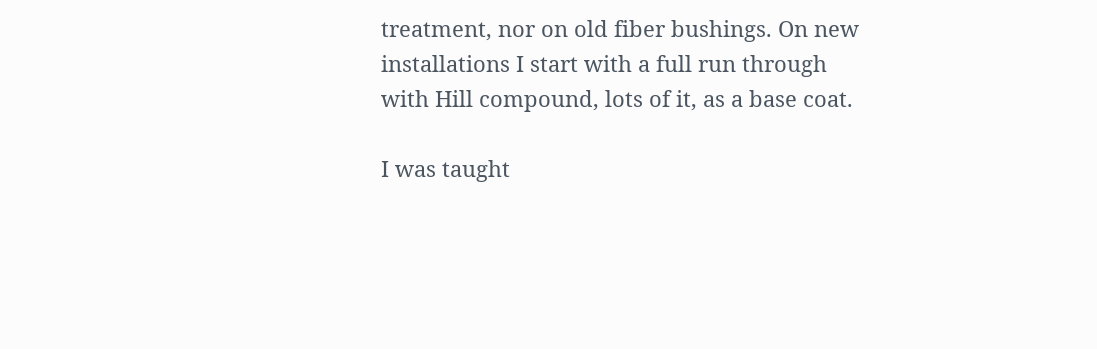treatment, nor on old fiber bushings. On new installations I start with a full run through with Hill compound, lots of it, as a base coat.

I was taught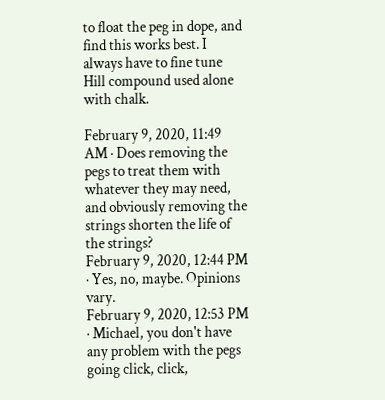to float the peg in dope, and find this works best. I always have to fine tune Hill compound used alone with chalk.

February 9, 2020, 11:49 AM · Does removing the pegs to treat them with whatever they may need, and obviously removing the strings shorten the life of the strings?
February 9, 2020, 12:44 PM · Yes, no, maybe. Opinions vary.
February 9, 2020, 12:53 PM · Michael, you don't have any problem with the pegs going click, click,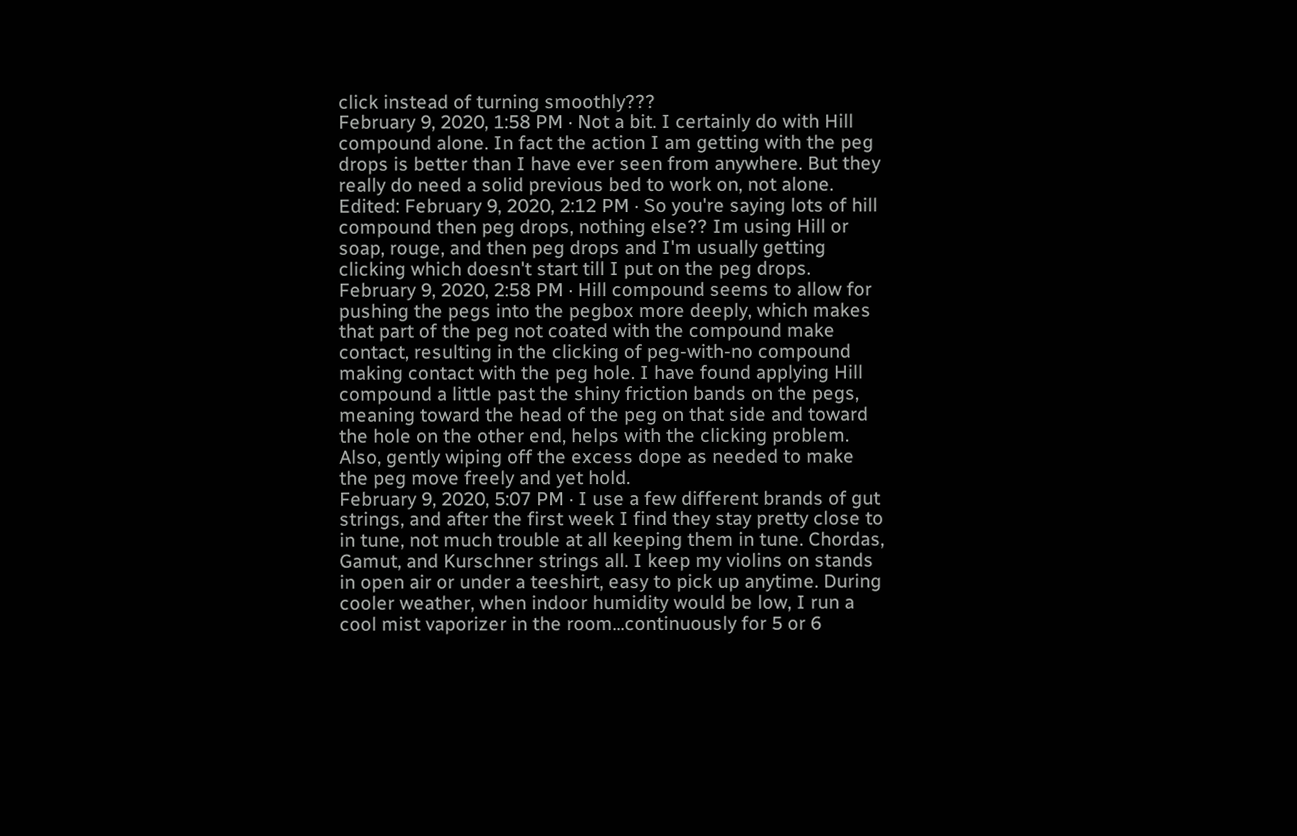click instead of turning smoothly???
February 9, 2020, 1:58 PM · Not a bit. I certainly do with Hill compound alone. In fact the action I am getting with the peg drops is better than I have ever seen from anywhere. But they really do need a solid previous bed to work on, not alone.
Edited: February 9, 2020, 2:12 PM · So you're saying lots of hill compound then peg drops, nothing else?? Im using Hill or soap, rouge, and then peg drops and I'm usually getting clicking which doesn't start till I put on the peg drops.
February 9, 2020, 2:58 PM · Hill compound seems to allow for pushing the pegs into the pegbox more deeply, which makes that part of the peg not coated with the compound make contact, resulting in the clicking of peg-with-no compound making contact with the peg hole. I have found applying Hill compound a little past the shiny friction bands on the pegs, meaning toward the head of the peg on that side and toward the hole on the other end, helps with the clicking problem. Also, gently wiping off the excess dope as needed to make the peg move freely and yet hold.
February 9, 2020, 5:07 PM · I use a few different brands of gut strings, and after the first week I find they stay pretty close to in tune, not much trouble at all keeping them in tune. Chordas, Gamut, and Kurschner strings all. I keep my violins on stands in open air or under a teeshirt, easy to pick up anytime. During cooler weather, when indoor humidity would be low, I run a cool mist vaporizer in the room...continuously for 5 or 6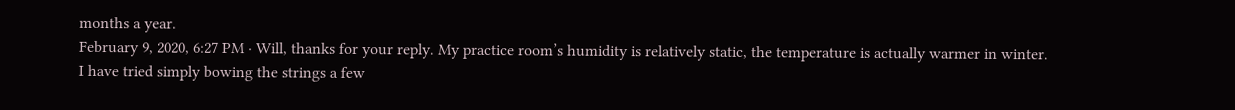months a year.
February 9, 2020, 6:27 PM · Will, thanks for your reply. My practice room’s humidity is relatively static, the temperature is actually warmer in winter.
I have tried simply bowing the strings a few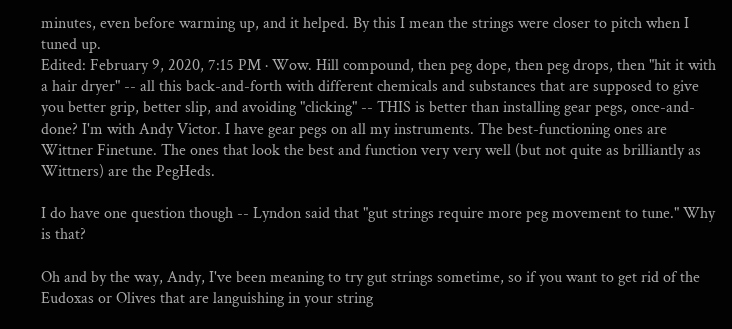minutes, even before warming up, and it helped. By this I mean the strings were closer to pitch when I tuned up.
Edited: February 9, 2020, 7:15 PM · Wow. Hill compound, then peg dope, then peg drops, then "hit it with a hair dryer" -- all this back-and-forth with different chemicals and substances that are supposed to give you better grip, better slip, and avoiding "clicking" -- THIS is better than installing gear pegs, once-and-done? I'm with Andy Victor. I have gear pegs on all my instruments. The best-functioning ones are Wittner Finetune. The ones that look the best and function very very well (but not quite as brilliantly as Wittners) are the PegHeds.

I do have one question though -- Lyndon said that "gut strings require more peg movement to tune." Why is that?

Oh and by the way, Andy, I've been meaning to try gut strings sometime, so if you want to get rid of the Eudoxas or Olives that are languishing in your string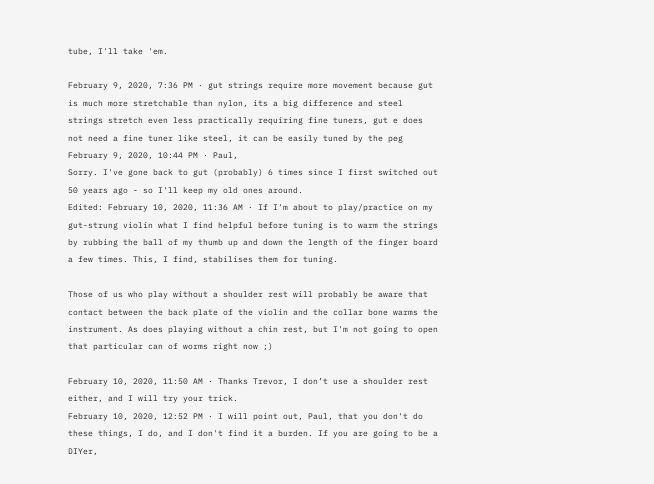tube, I'll take 'em.

February 9, 2020, 7:36 PM · gut strings require more movement because gut is much more stretchable than nylon, its a big difference and steel strings stretch even less practically requiring fine tuners, gut e does not need a fine tuner like steel, it can be easily tuned by the peg
February 9, 2020, 10:44 PM · Paul,
Sorry. I've gone back to gut (probably) 6 times since I first switched out 50 years ago - so I'll keep my old ones around.
Edited: February 10, 2020, 11:36 AM · If I'm about to play/practice on my gut-strung violin what I find helpful before tuning is to warm the strings by rubbing the ball of my thumb up and down the length of the finger board a few times. This, I find, stabilises them for tuning.

Those of us who play without a shoulder rest will probably be aware that contact between the back plate of the violin and the collar bone warms the instrument. As does playing without a chin rest, but I'm not going to open that particular can of worms right now ;)

February 10, 2020, 11:50 AM · Thanks Trevor, I don’t use a shoulder rest either, and I will try your trick.
February 10, 2020, 12:52 PM · I will point out, Paul, that you don't do these things, I do, and I don't find it a burden. If you are going to be a DIYer,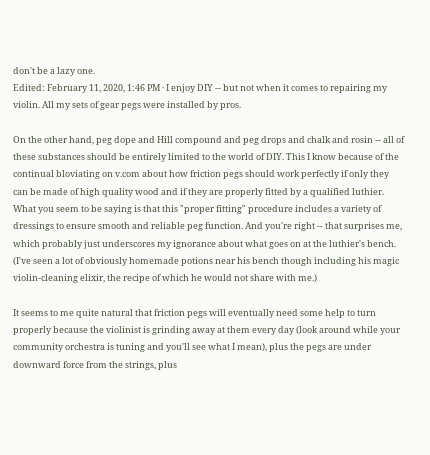don't be a lazy one.
Edited: February 11, 2020, 1:46 PM · I enjoy DIY -- but not when it comes to repairing my violin. All my sets of gear pegs were installed by pros.

On the other hand, peg dope and Hill compound and peg drops and chalk and rosin -- all of these substances should be entirely limited to the world of DIY. This I know because of the continual bloviating on v.com about how friction pegs should work perfectly if only they can be made of high quality wood and if they are properly fitted by a qualified luthier. What you seem to be saying is that this "proper fitting" procedure includes a variety of dressings to ensure smooth and reliable peg function. And you're right -- that surprises me, which probably just underscores my ignorance about what goes on at the luthier's bench. (I've seen a lot of obviously homemade potions near his bench though including his magic violin-cleaning elixir, the recipe of which he would not share with me.)

It seems to me quite natural that friction pegs will eventually need some help to turn properly because the violinist is grinding away at them every day (look around while your community orchestra is tuning and you'll see what I mean), plus the pegs are under downward force from the strings, plus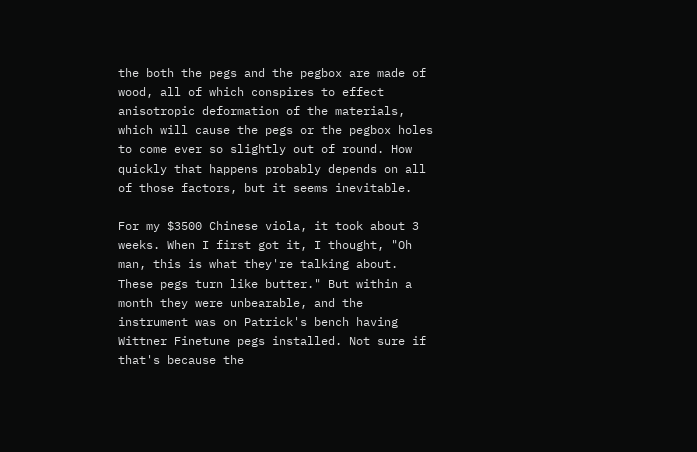the both the pegs and the pegbox are made of wood, all of which conspires to effect anisotropic deformation of the materials, which will cause the pegs or the pegbox holes to come ever so slightly out of round. How quickly that happens probably depends on all of those factors, but it seems inevitable.

For my $3500 Chinese viola, it took about 3 weeks. When I first got it, I thought, "Oh man, this is what they're talking about. These pegs turn like butter." But within a month they were unbearable, and the instrument was on Patrick's bench having Wittner Finetune pegs installed. Not sure if that's because the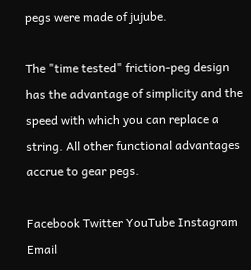pegs were made of jujube.

The "time tested" friction-peg design has the advantage of simplicity and the speed with which you can replace a string. All other functional advantages accrue to gear pegs.

Facebook Twitter YouTube Instagram Email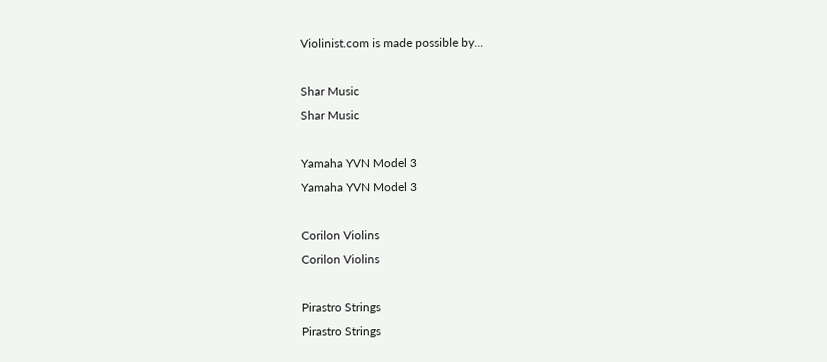Violinist.com is made possible by...

Shar Music
Shar Music

Yamaha YVN Model 3
Yamaha YVN Model 3

Corilon Violins
Corilon Violins

Pirastro Strings
Pirastro Strings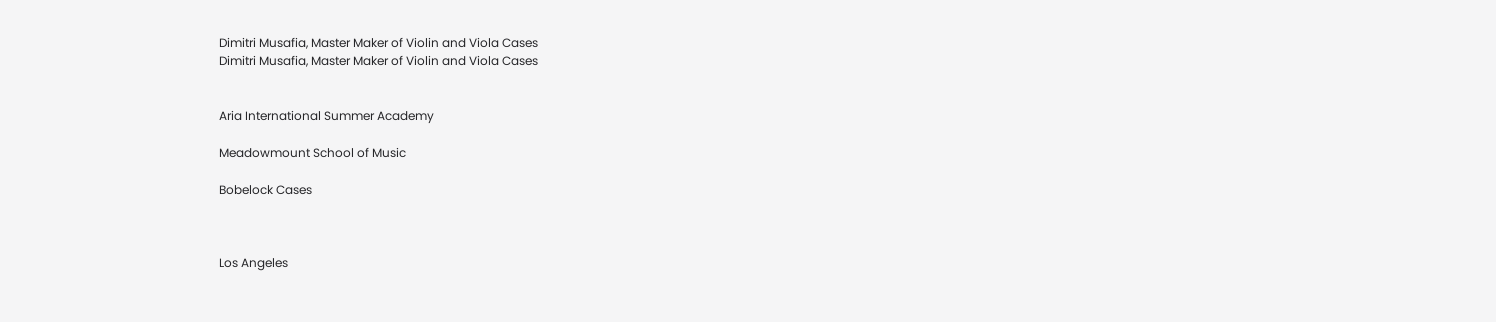Dimitri Musafia, Master Maker of Violin and Viola Cases
Dimitri Musafia, Master Maker of Violin and Viola Cases


Aria International Summer Academy

Meadowmount School of Music

Bobelock Cases



Los Angeles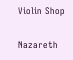Violin Shop

Nazareth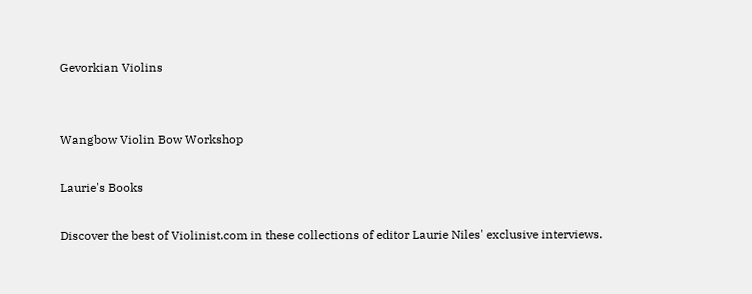Gevorkian Violins


Wangbow Violin Bow Workshop

Laurie's Books

Discover the best of Violinist.com in these collections of editor Laurie Niles' exclusive interviews.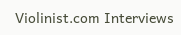Violinist.com Interviews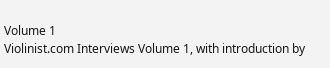Volume 1
Violinist.com Interviews Volume 1, with introduction by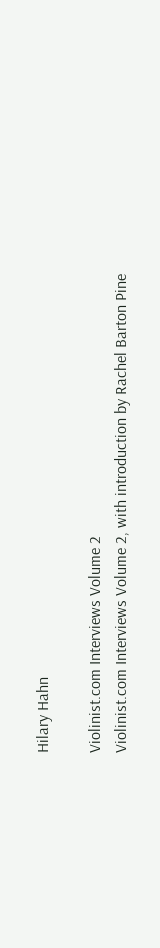Hilary Hahn

Violinist.com Interviews Volume 2
Violinist.com Interviews Volume 2, with introduction by Rachel Barton Pine